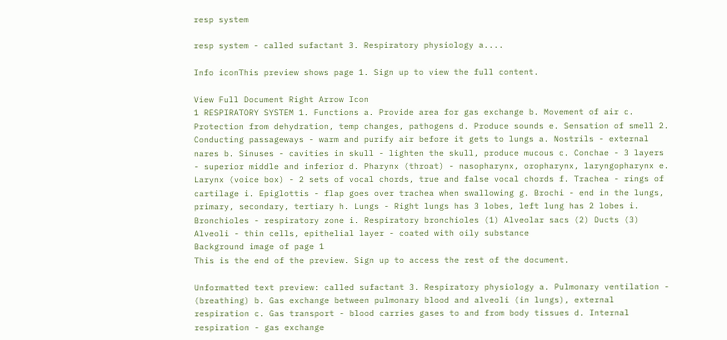resp system

resp system - called sufactant 3. Respiratory physiology a....

Info iconThis preview shows page 1. Sign up to view the full content.

View Full Document Right Arrow Icon
1 RESPIRATORY SYSTEM 1. Functions a. Provide area for gas exchange b. Movement of air c. Protection from dehydration, temp changes, pathogens d. Produce sounds e. Sensation of smell 2. Conducting passageways - warm and purify air before it gets to lungs a. Nostrils - external nares b. Sinuses - cavities in skull - lighten the skull, produce mucous c. Conchae - 3 layers - superior middle and inferior d. Pharynx (throat) - nasopharynx, oropharynx, laryngopharynx e. Larynx (voice box) - 2 sets of vocal chords, true and false vocal chords f. Trachea - rings of cartilage i. Epiglottis - flap goes over trachea when swallowing g. Brochi - end in the lungs, primary, secondary, tertiary h. Lungs - Right lungs has 3 lobes, left lung has 2 lobes i. Bronchioles - respiratory zone i. Respiratory bronchioles (1) Alveolar sacs (2) Ducts (3) Alveoli - thin cells, epithelial layer - coated with oily substance
Background image of page 1
This is the end of the preview. Sign up to access the rest of the document.

Unformatted text preview: called sufactant 3. Respiratory physiology a. Pulmonary ventilation - (breathing) b. Gas exchange between pulmonary blood and alveoli (in lungs), external respiration c. Gas transport - blood carries gases to and from body tissues d. Internal respiration - gas exchange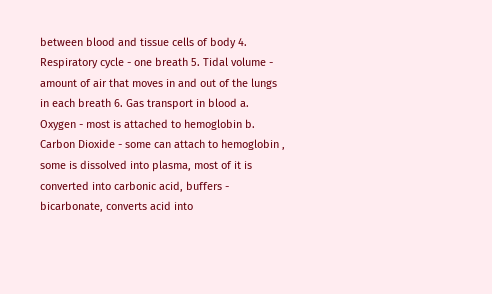between blood and tissue cells of body 4. Respiratory cycle - one breath 5. Tidal volume - amount of air that moves in and out of the lungs in each breath 6. Gas transport in blood a. Oxygen - most is attached to hemoglobin b. Carbon Dioxide - some can attach to hemoglobin , some is dissolved into plasma, most of it is converted into carbonic acid, buffers - bicarbonate, converts acid into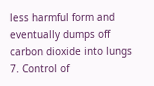less harmful form and eventually dumps off carbon dioxide into lungs 7. Control of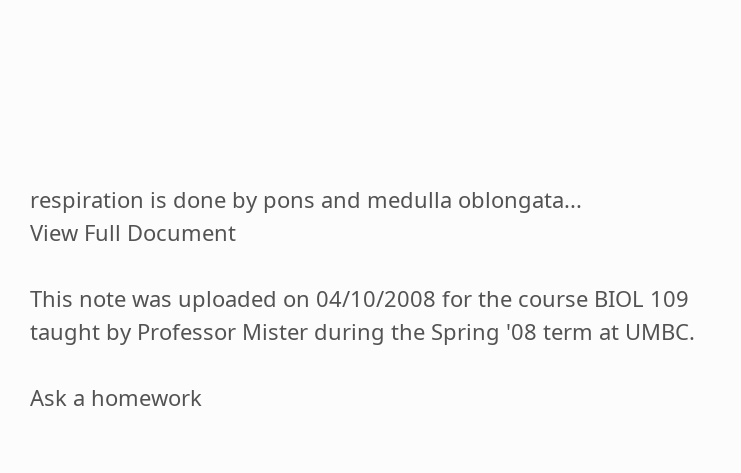respiration is done by pons and medulla oblongata...
View Full Document

This note was uploaded on 04/10/2008 for the course BIOL 109 taught by Professor Mister during the Spring '08 term at UMBC.

Ask a homework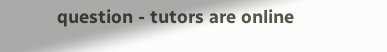question - tutors are online